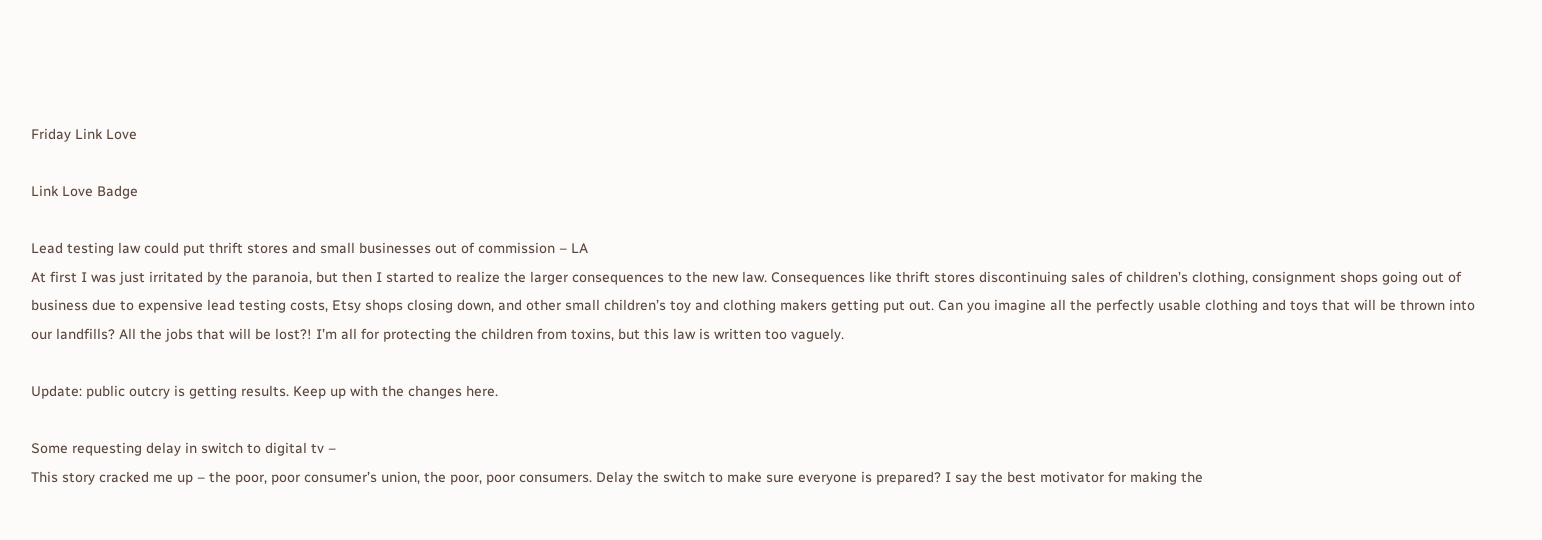Friday Link Love

Link Love Badge

Lead testing law could put thrift stores and small businesses out of commission – LA
At first I was just irritated by the paranoia, but then I started to realize the larger consequences to the new law. Consequences like thrift stores discontinuing sales of children’s clothing, consignment shops going out of business due to expensive lead testing costs, Etsy shops closing down, and other small children’s toy and clothing makers getting put out. Can you imagine all the perfectly usable clothing and toys that will be thrown into our landfills? All the jobs that will be lost?! I’m all for protecting the children from toxins, but this law is written too vaguely.

Update: public outcry is getting results. Keep up with the changes here.

Some requesting delay in switch to digital tv –
This story cracked me up – the poor, poor consumer’s union, the poor, poor consumers. Delay the switch to make sure everyone is prepared? I say the best motivator for making the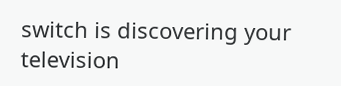switch is discovering your television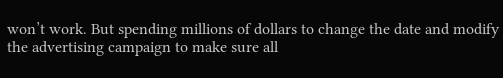won’t work. But spending millions of dollars to change the date and modify the advertising campaign to make sure all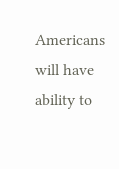Americans will have ability to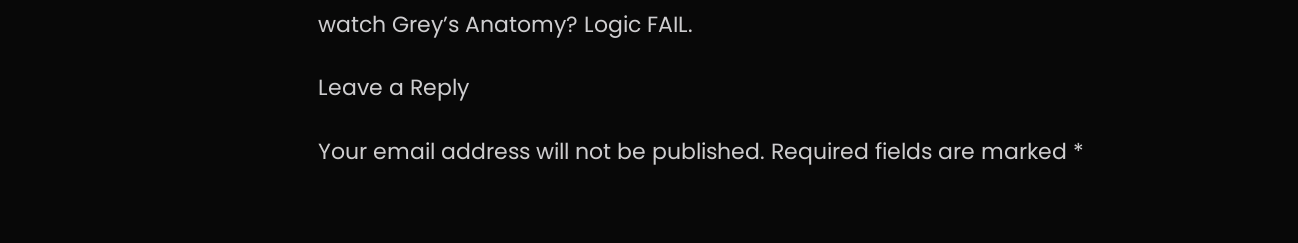watch Grey’s Anatomy? Logic FAIL.

Leave a Reply

Your email address will not be published. Required fields are marked *